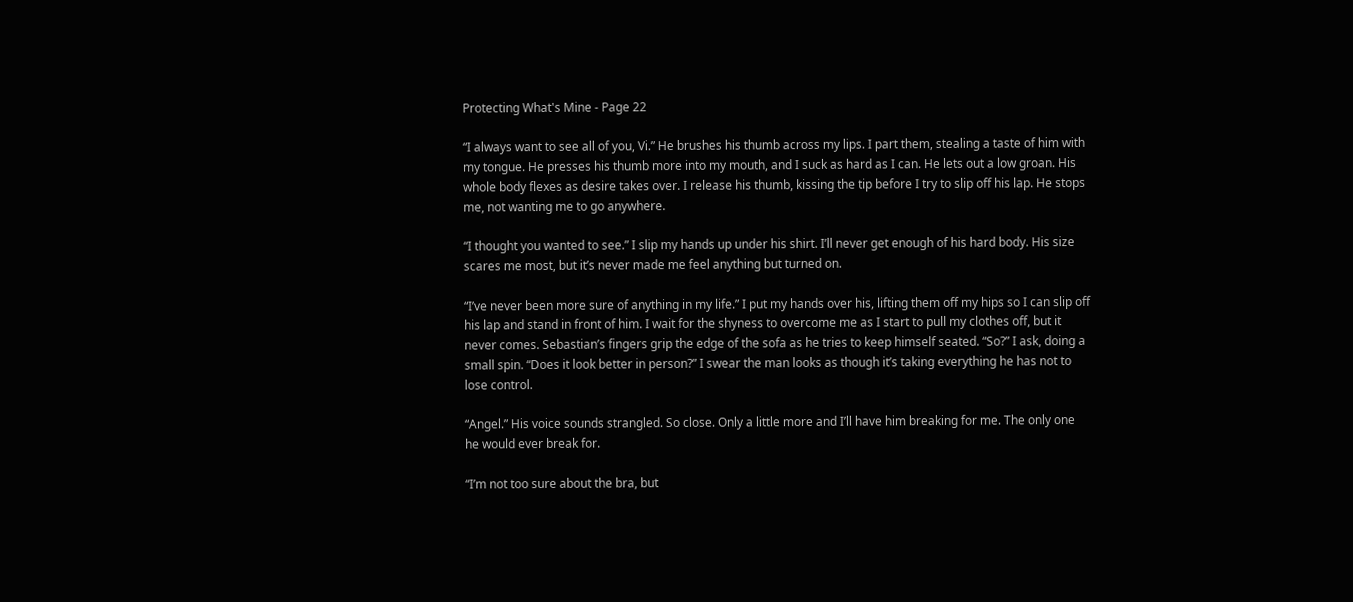Protecting What's Mine - Page 22

“I always want to see all of you, Vi.” He brushes his thumb across my lips. I part them, stealing a taste of him with my tongue. He presses his thumb more into my mouth, and I suck as hard as I can. He lets out a low groan. His whole body flexes as desire takes over. I release his thumb, kissing the tip before I try to slip off his lap. He stops me, not wanting me to go anywhere.

“I thought you wanted to see.” I slip my hands up under his shirt. I’ll never get enough of his hard body. His size scares me most, but it’s never made me feel anything but turned on.

“I’ve never been more sure of anything in my life.” I put my hands over his, lifting them off my hips so I can slip off his lap and stand in front of him. I wait for the shyness to overcome me as I start to pull my clothes off, but it never comes. Sebastian’s fingers grip the edge of the sofa as he tries to keep himself seated. “So?” I ask, doing a small spin. “Does it look better in person?” I swear the man looks as though it’s taking everything he has not to lose control.

“Angel.” His voice sounds strangled. So close. Only a little more and I’ll have him breaking for me. The only one he would ever break for.

“I’m not too sure about the bra, but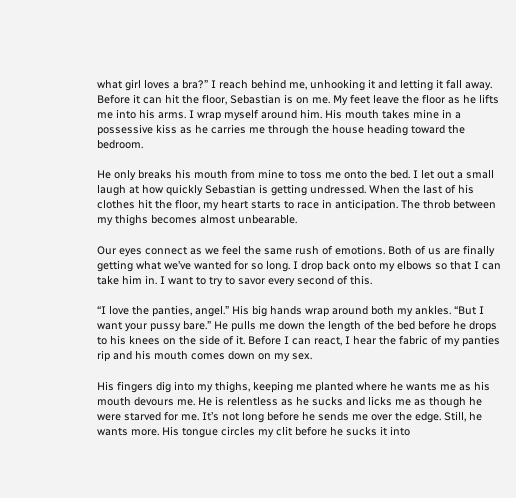what girl loves a bra?” I reach behind me, unhooking it and letting it fall away. Before it can hit the floor, Sebastian is on me. My feet leave the floor as he lifts me into his arms. I wrap myself around him. His mouth takes mine in a possessive kiss as he carries me through the house heading toward the bedroom.

He only breaks his mouth from mine to toss me onto the bed. I let out a small laugh at how quickly Sebastian is getting undressed. When the last of his clothes hit the floor, my heart starts to race in anticipation. The throb between my thighs becomes almost unbearable.

Our eyes connect as we feel the same rush of emotions. Both of us are finally getting what we’ve wanted for so long. I drop back onto my elbows so that I can take him in. I want to try to savor every second of this.

“I love the panties, angel.” His big hands wrap around both my ankles. “But I want your pussy bare.” He pulls me down the length of the bed before he drops to his knees on the side of it. Before I can react, I hear the fabric of my panties rip and his mouth comes down on my sex.

His fingers dig into my thighs, keeping me planted where he wants me as his mouth devours me. He is relentless as he sucks and licks me as though he were starved for me. It’s not long before he sends me over the edge. Still, he wants more. His tongue circles my clit before he sucks it into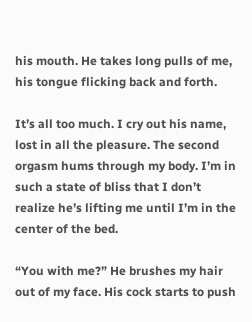his mouth. He takes long pulls of me, his tongue flicking back and forth.

It’s all too much. I cry out his name, lost in all the pleasure. The second orgasm hums through my body. I’m in such a state of bliss that I don’t realize he’s lifting me until I’m in the center of the bed.

“You with me?” He brushes my hair out of my face. His cock starts to push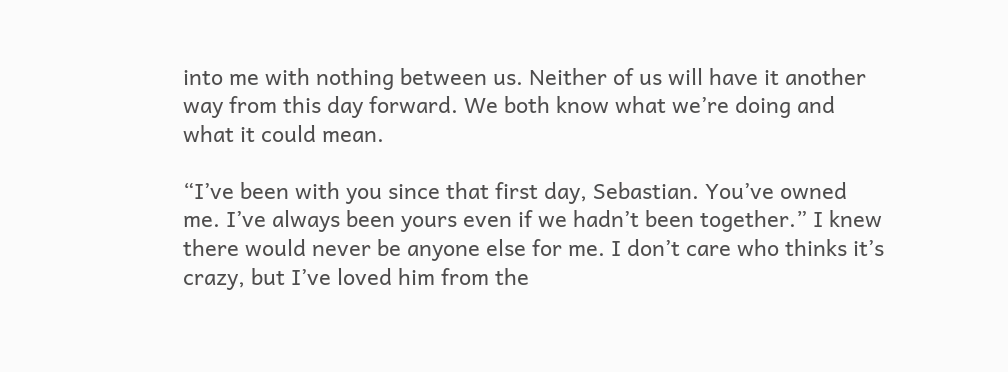into me with nothing between us. Neither of us will have it another way from this day forward. We both know what we’re doing and what it could mean.

“I’ve been with you since that first day, Sebastian. You’ve owned me. I’ve always been yours even if we hadn’t been together.” I knew there would never be anyone else for me. I don’t care who thinks it’s crazy, but I’ve loved him from the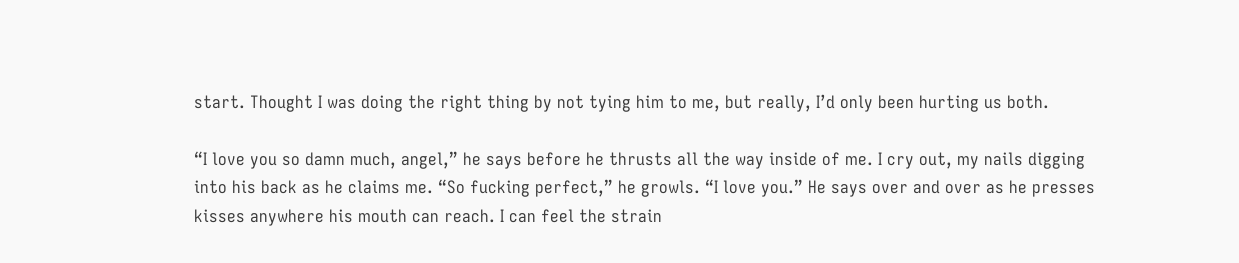start. Thought I was doing the right thing by not tying him to me, but really, I’d only been hurting us both.

“I love you so damn much, angel,” he says before he thrusts all the way inside of me. I cry out, my nails digging into his back as he claims me. “So fucking perfect,” he growls. “I love you.” He says over and over as he presses kisses anywhere his mouth can reach. I can feel the strain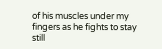of his muscles under my fingers as he fights to stay still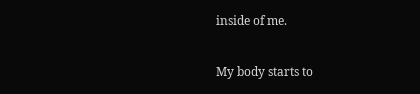inside of me.

My body starts to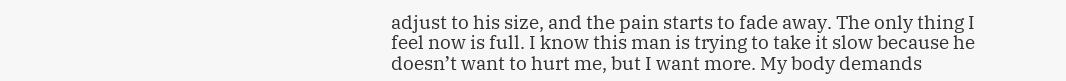adjust to his size, and the pain starts to fade away. The only thing I feel now is full. I know this man is trying to take it slow because he doesn’t want to hurt me, but I want more. My body demands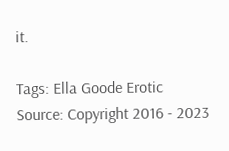it.

Tags: Ella Goode Erotic
Source: Copyright 2016 - 2023